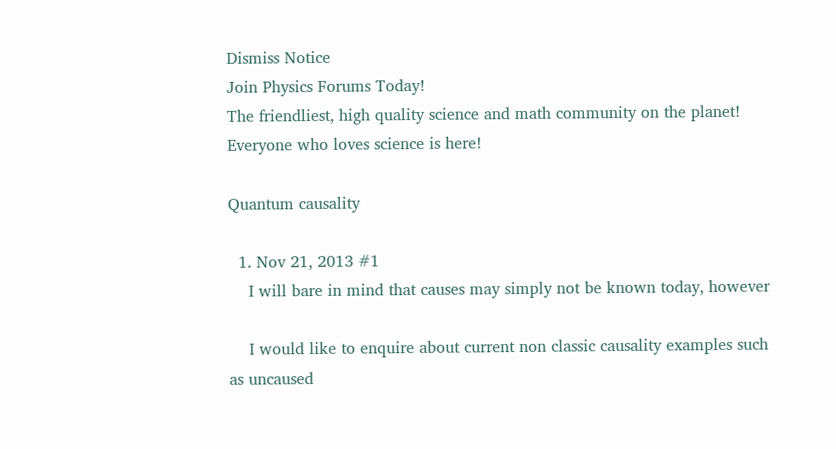Dismiss Notice
Join Physics Forums Today!
The friendliest, high quality science and math community on the planet! Everyone who loves science is here!

Quantum causality

  1. Nov 21, 2013 #1
    I will bare in mind that causes may simply not be known today, however

    I would like to enquire about current non classic causality examples such as uncaused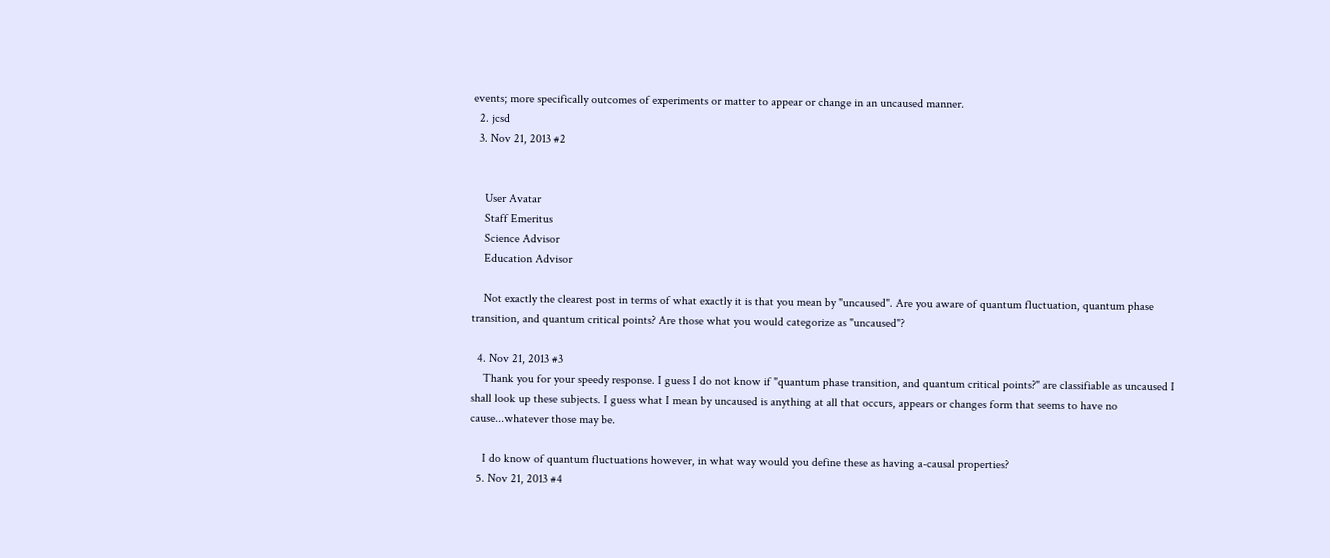events; more specifically outcomes of experiments or matter to appear or change in an uncaused manner.
  2. jcsd
  3. Nov 21, 2013 #2


    User Avatar
    Staff Emeritus
    Science Advisor
    Education Advisor

    Not exactly the clearest post in terms of what exactly it is that you mean by "uncaused". Are you aware of quantum fluctuation, quantum phase transition, and quantum critical points? Are those what you would categorize as "uncaused"?

  4. Nov 21, 2013 #3
    Thank you for your speedy response. I guess I do not know if "quantum phase transition, and quantum critical points?" are classifiable as uncaused I shall look up these subjects. I guess what I mean by uncaused is anything at all that occurs, appears or changes form that seems to have no cause...whatever those may be.

    I do know of quantum fluctuations however, in what way would you define these as having a-causal properties?
  5. Nov 21, 2013 #4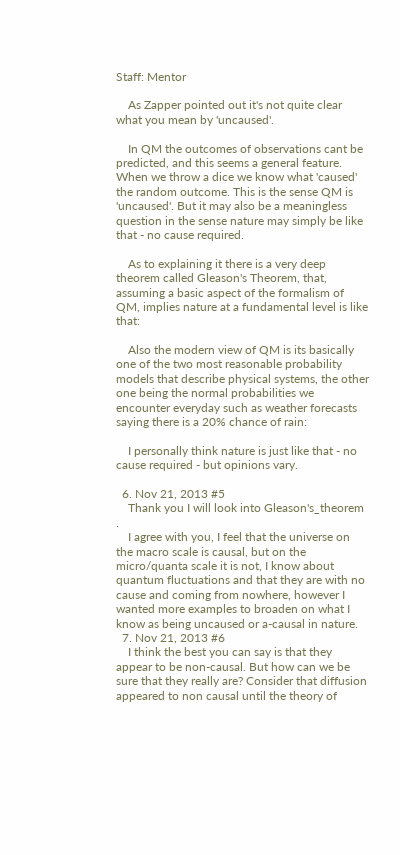Staff: Mentor

    As Zapper pointed out it's not quite clear what you mean by 'uncaused'.

    In QM the outcomes of observations cant be predicted, and this seems a general feature. When we throw a dice we know what 'caused' the random outcome. This is the sense QM is 'uncaused'. But it may also be a meaningless question in the sense nature may simply be like that - no cause required.

    As to explaining it there is a very deep theorem called Gleason's Theorem, that, assuming a basic aspect of the formalism of QM, implies nature at a fundamental level is like that:

    Also the modern view of QM is its basically one of the two most reasonable probability models that describe physical systems, the other one being the normal probabilities we encounter everyday such as weather forecasts saying there is a 20% chance of rain:

    I personally think nature is just like that - no cause required - but opinions vary.

  6. Nov 21, 2013 #5
    Thank you I will look into Gleason's_theorem .
    I agree with you, I feel that the universe on the macro scale is causal, but on the micro/quanta scale it is not, I know about quantum fluctuations and that they are with no cause and coming from nowhere, however I wanted more examples to broaden on what I know as being uncaused or a-causal in nature.
  7. Nov 21, 2013 #6
    I think the best you can say is that they appear to be non-causal. But how can we be sure that they really are? Consider that diffusion appeared to non causal until the theory of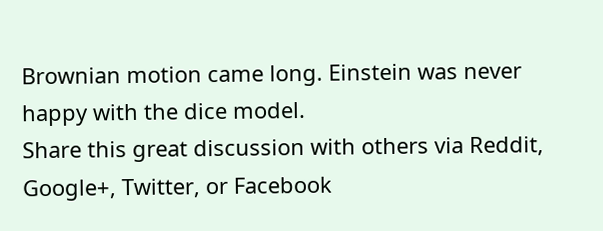Brownian motion came long. Einstein was never happy with the dice model.
Share this great discussion with others via Reddit, Google+, Twitter, or Facebook